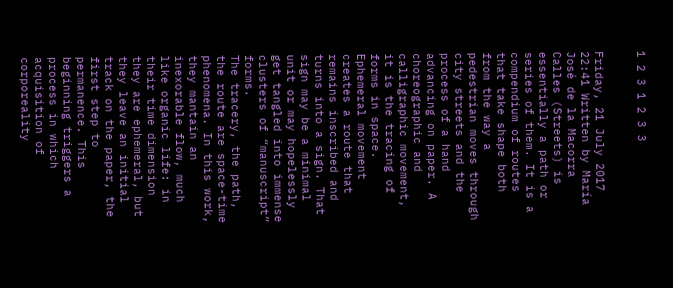1 2 3 1 2 3 3


Friday, 21 July 2017 22:41 Written by María José de la Macorra
Calles (Streets) is essentially a path or series of them. It is a compendium of routes that take shape both from the way a pedestrian moves through city streets and the process of a hand advancing on paper. A choreographic and calligraphic movement, it is the tracing of forms in space. Ephemeral movement creates a route that remains inscribed and turns into a sign. That sign may be a minimal unit or may hopelessly get tangled into immense clusters of “manuscript” forms.
The tracery, the path, the route are space-time phenomena. In this work, they mantain an inexorable flow, much like organic life: in their time dimension they are ephemeral, but they leave an initial track on the paper, the first step to permanence. This beginning triggers a process in which acquisition of corporeality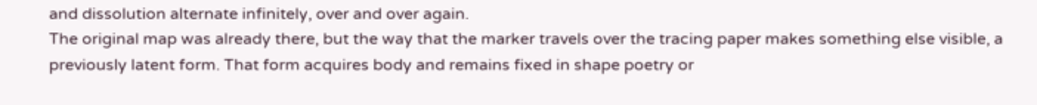and dissolution alternate infinitely, over and over again.
The original map was already there, but the way that the marker travels over the tracing paper makes something else visible, a previously latent form. That form acquires body and remains fixed in shape poetry or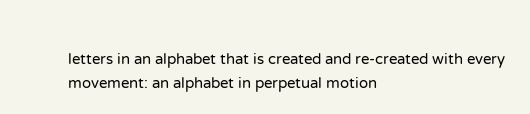letters in an alphabet that is created and re-created with every movement: an alphabet in perpetual motion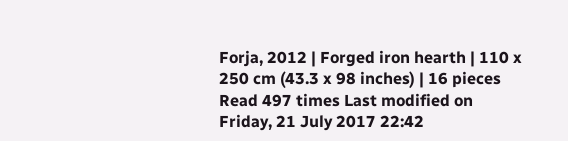Forja, 2012 | Forged iron hearth | 110 x 250 cm (43.3 x 98 inches) | 16 pieces
Read 497 times Last modified on Friday, 21 July 2017 22:42